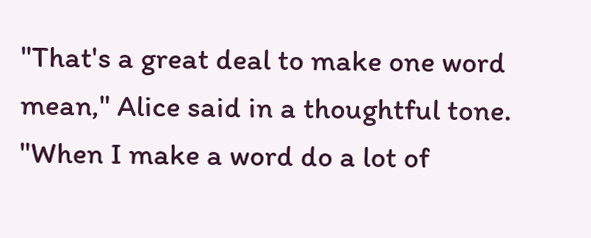"That's a great deal to make one word mean," Alice said in a thoughtful tone. "When I make a word do a lot of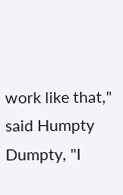work like that," said Humpty Dumpty, "I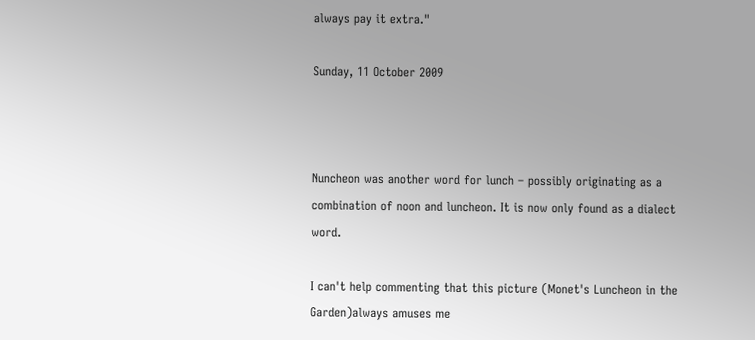always pay it extra."

Sunday, 11 October 2009



Nuncheon was another word for lunch – possibly originating as a combination of noon and luncheon. It is now only found as a dialect word.

I can't help commenting that this picture (Monet's Luncheon in the Garden)always amuses me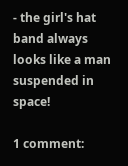- the girl's hat band always looks like a man suspended in space!

1 comment: